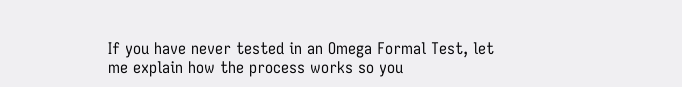If you have never tested in an Omega Formal Test, let me explain how the process works so you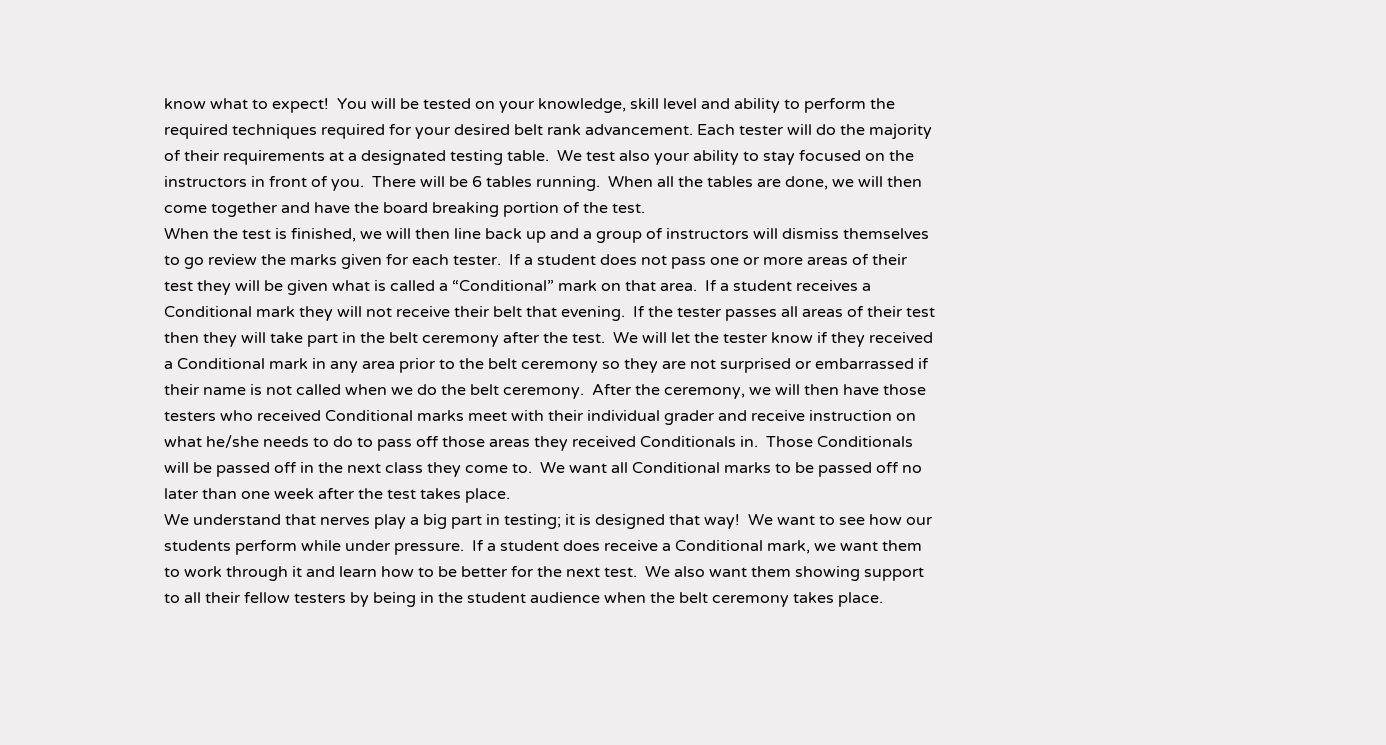know what to expect!  You will be tested on your knowledge, skill level and ability to perform the required techniques required for your desired belt rank advancement. Each tester will do the majority of their requirements at a designated testing table.  We test also your ability to stay focused on the instructors in front of you.  There will be 6 tables running.  When all the tables are done, we will then come together and have the board breaking portion of the test.
When the test is finished, we will then line back up and a group of instructors will dismiss themselves to go review the marks given for each tester.  If a student does not pass one or more areas of their test they will be given what is called a “Conditional” mark on that area.  If a student receives a Conditional mark they will not receive their belt that evening.  If the tester passes all areas of their test then they will take part in the belt ceremony after the test.  We will let the tester know if they received a Conditional mark in any area prior to the belt ceremony so they are not surprised or embarrassed if their name is not called when we do the belt ceremony.  After the ceremony, we will then have those testers who received Conditional marks meet with their individual grader and receive instruction on what he/she needs to do to pass off those areas they received Conditionals in.  Those Conditionals will be passed off in the next class they come to.  We want all Conditional marks to be passed off no later than one week after the test takes place.
We understand that nerves play a big part in testing; it is designed that way!  We want to see how our students perform while under pressure.  If a student does receive a Conditional mark, we want them to work through it and learn how to be better for the next test.  We also want them showing support to all their fellow testers by being in the student audience when the belt ceremony takes place.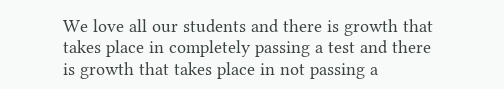We love all our students and there is growth that takes place in completely passing a test and there is growth that takes place in not passing a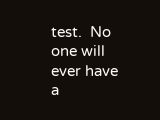test.  No one will ever have a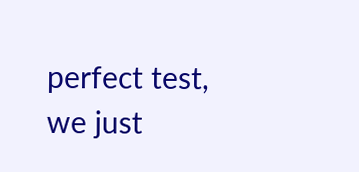perfect test, we just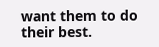want them to do their best.